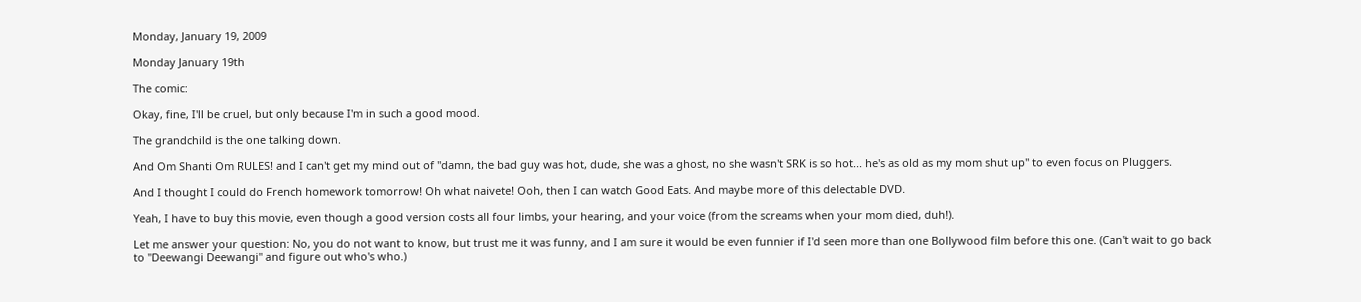Monday, January 19, 2009

Monday January 19th

The comic:

Okay, fine, I'll be cruel, but only because I'm in such a good mood.

The grandchild is the one talking down.

And Om Shanti Om RULES! and I can't get my mind out of "damn, the bad guy was hot, dude, she was a ghost, no she wasn't SRK is so hot... he's as old as my mom shut up" to even focus on Pluggers.

And I thought I could do French homework tomorrow! Oh what naivete! Ooh, then I can watch Good Eats. And maybe more of this delectable DVD.

Yeah, I have to buy this movie, even though a good version costs all four limbs, your hearing, and your voice (from the screams when your mom died, duh!).

Let me answer your question: No, you do not want to know, but trust me it was funny, and I am sure it would be even funnier if I'd seen more than one Bollywood film before this one. (Can't wait to go back to "Deewangi Deewangi" and figure out who's who.)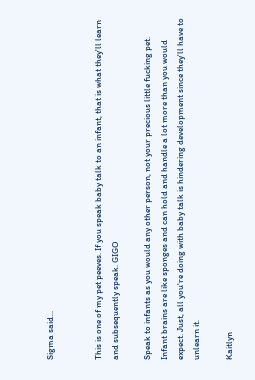Sigma said...


This is one of my pet peeves. If you speak baby talk to an infant, that is what they'll learn and subsequently speak. GIGO

Speak to infants as you would any other person, not your precious little fucking pet. Infant brains are like sponges and can hold and handle a lot more than you would expect. Just, all you're doing with baby talk is hindering development since they'll have to unlearn it.

Kaitlyn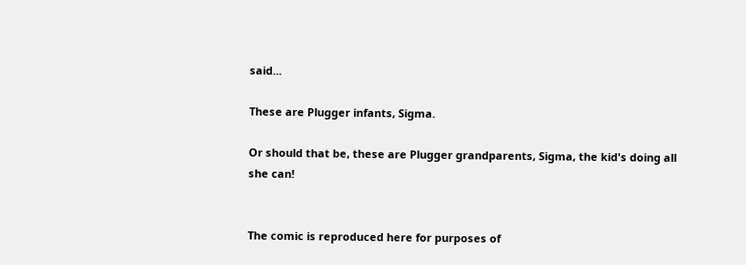said...

These are Plugger infants, Sigma.

Or should that be, these are Plugger grandparents, Sigma, the kid's doing all she can!


The comic is reproduced here for purposes of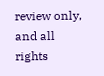review only, and all rights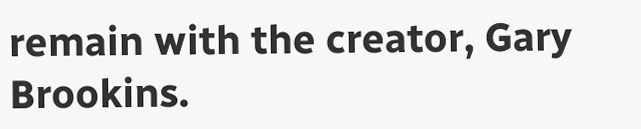remain with the creator, Gary Brookins.